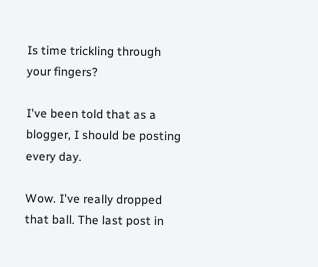Is time trickling through your fingers?

I've been told that as a blogger, I should be posting every day.

Wow. I've really dropped that ball. The last post in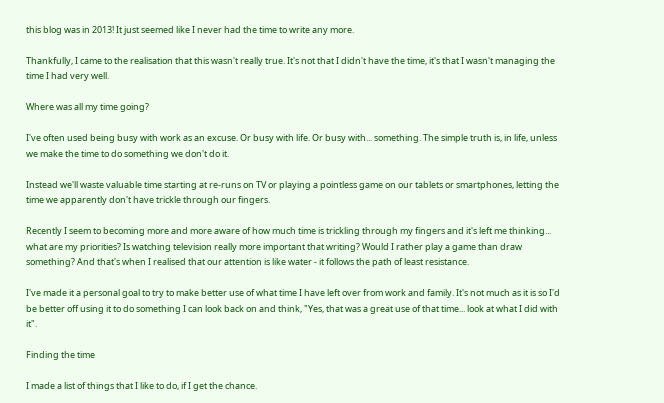this blog was in 2013! It just seemed like I never had the time to write any more.

Thankfully, I came to the realisation that this wasn't really true. It's not that I didn't have the time, it's that I wasn't managing the time I had very well.

Where was all my time going?

I've often used being busy with work as an excuse. Or busy with life. Or busy with... something. The simple truth is, in life, unless we make the time to do something we don't do it.

Instead we'll waste valuable time starting at re-runs on TV or playing a pointless game on our tablets or smartphones, letting the time we apparently don't have trickle through our fingers.

Recently I seem to becoming more and more aware of how much time is trickling through my fingers and it's left me thinking... what are my priorities? Is watching television really more important that writing? Would I rather play a game than draw something? And that's when I realised that our attention is like water - it follows the path of least resistance.

I've made it a personal goal to try to make better use of what time I have left over from work and family. It's not much as it is so I'd be better off using it to do something I can look back on and think, "Yes, that was a great use of that time... look at what I did with it".

Finding the time

I made a list of things that I like to do, if I get the chance.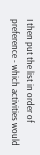I then put the list in order of preference - which activities would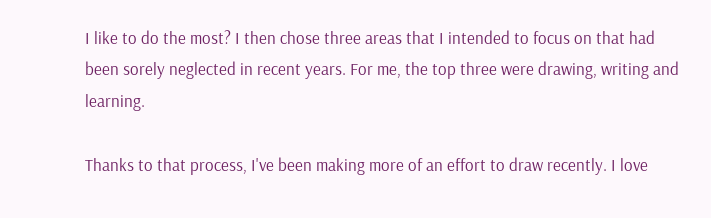I like to do the most? I then chose three areas that I intended to focus on that had been sorely neglected in recent years. For me, the top three were drawing, writing and learning.

Thanks to that process, I've been making more of an effort to draw recently. I love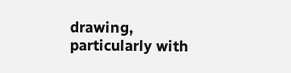drawing, particularly with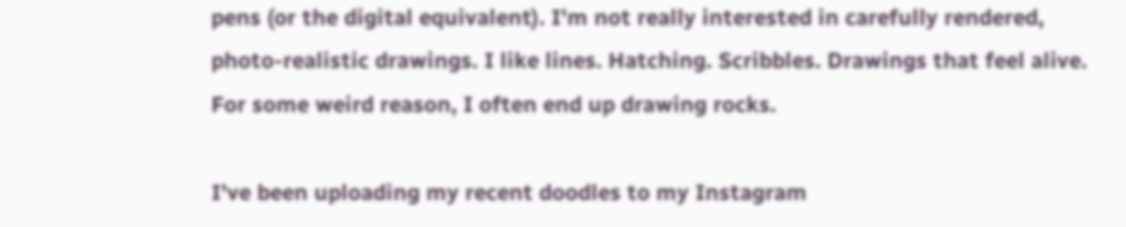pens (or the digital equivalent). I'm not really interested in carefully rendered, photo-realistic drawings. I like lines. Hatching. Scribbles. Drawings that feel alive. For some weird reason, I often end up drawing rocks.

I've been uploading my recent doodles to my Instagram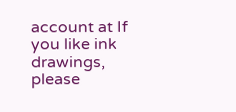account at If you like ink drawings, please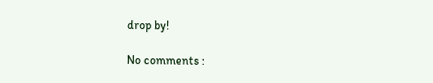drop by!

No comments :